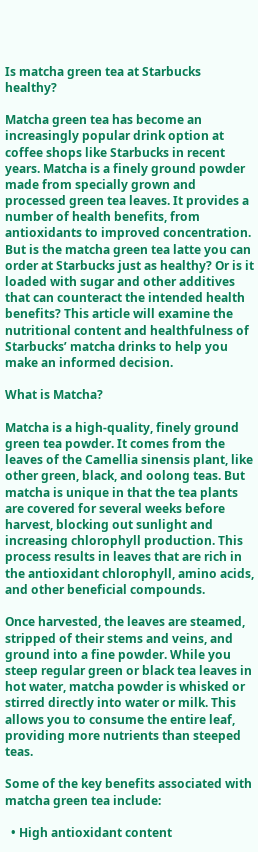Is matcha green tea at Starbucks healthy?

Matcha green tea has become an increasingly popular drink option at coffee shops like Starbucks in recent years. Matcha is a finely ground powder made from specially grown and processed green tea leaves. It provides a number of health benefits, from antioxidants to improved concentration. But is the matcha green tea latte you can order at Starbucks just as healthy? Or is it loaded with sugar and other additives that can counteract the intended health benefits? This article will examine the nutritional content and healthfulness of Starbucks’ matcha drinks to help you make an informed decision.

What is Matcha?

Matcha is a high-quality, finely ground green tea powder. It comes from the leaves of the Camellia sinensis plant, like other green, black, and oolong teas. But matcha is unique in that the tea plants are covered for several weeks before harvest, blocking out sunlight and increasing chlorophyll production. This process results in leaves that are rich in the antioxidant chlorophyll, amino acids, and other beneficial compounds.

Once harvested, the leaves are steamed, stripped of their stems and veins, and ground into a fine powder. While you steep regular green or black tea leaves in hot water, matcha powder is whisked or stirred directly into water or milk. This allows you to consume the entire leaf, providing more nutrients than steeped teas.

Some of the key benefits associated with matcha green tea include:

  • High antioxidant content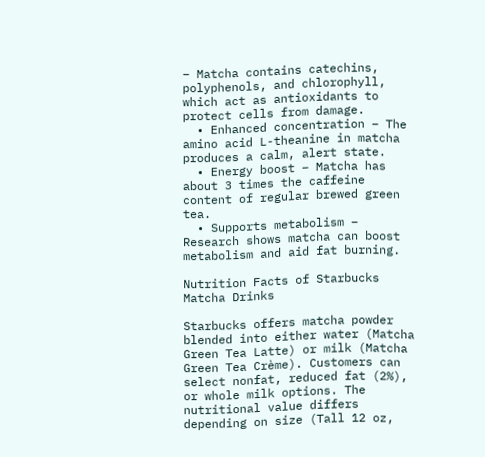– Matcha contains catechins, polyphenols, and chlorophyll, which act as antioxidants to protect cells from damage.
  • Enhanced concentration – The amino acid L-theanine in matcha produces a calm, alert state.
  • Energy boost – Matcha has about 3 times the caffeine content of regular brewed green tea.
  • Supports metabolism – Research shows matcha can boost metabolism and aid fat burning.

Nutrition Facts of Starbucks Matcha Drinks

Starbucks offers matcha powder blended into either water (Matcha Green Tea Latte) or milk (Matcha Green Tea Crème). Customers can select nonfat, reduced fat (2%), or whole milk options. The nutritional value differs depending on size (Tall 12 oz,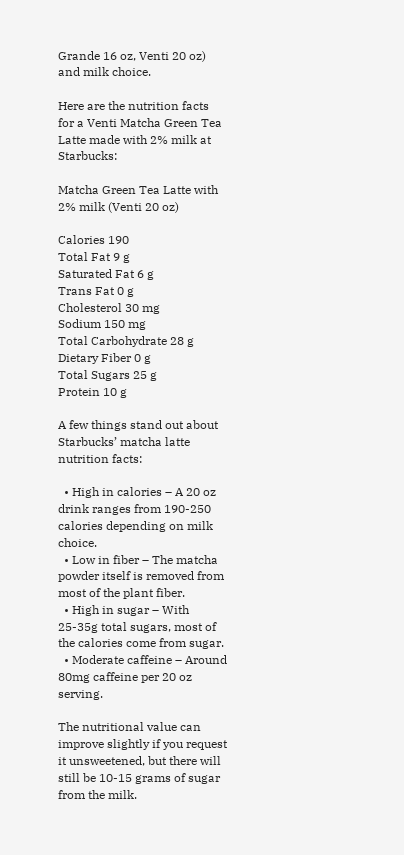Grande 16 oz, Venti 20 oz) and milk choice.

Here are the nutrition facts for a Venti Matcha Green Tea Latte made with 2% milk at Starbucks:

Matcha Green Tea Latte with 2% milk (Venti 20 oz)

Calories 190
Total Fat 9 g
Saturated Fat 6 g
Trans Fat 0 g
Cholesterol 30 mg
Sodium 150 mg
Total Carbohydrate 28 g
Dietary Fiber 0 g
Total Sugars 25 g
Protein 10 g

A few things stand out about Starbucks’ matcha latte nutrition facts:

  • High in calories – A 20 oz drink ranges from 190-250 calories depending on milk choice.
  • Low in fiber – The matcha powder itself is removed from most of the plant fiber.
  • High in sugar – With 25-35g total sugars, most of the calories come from sugar.
  • Moderate caffeine – Around 80mg caffeine per 20 oz serving.

The nutritional value can improve slightly if you request it unsweetened, but there will still be 10-15 grams of sugar from the milk.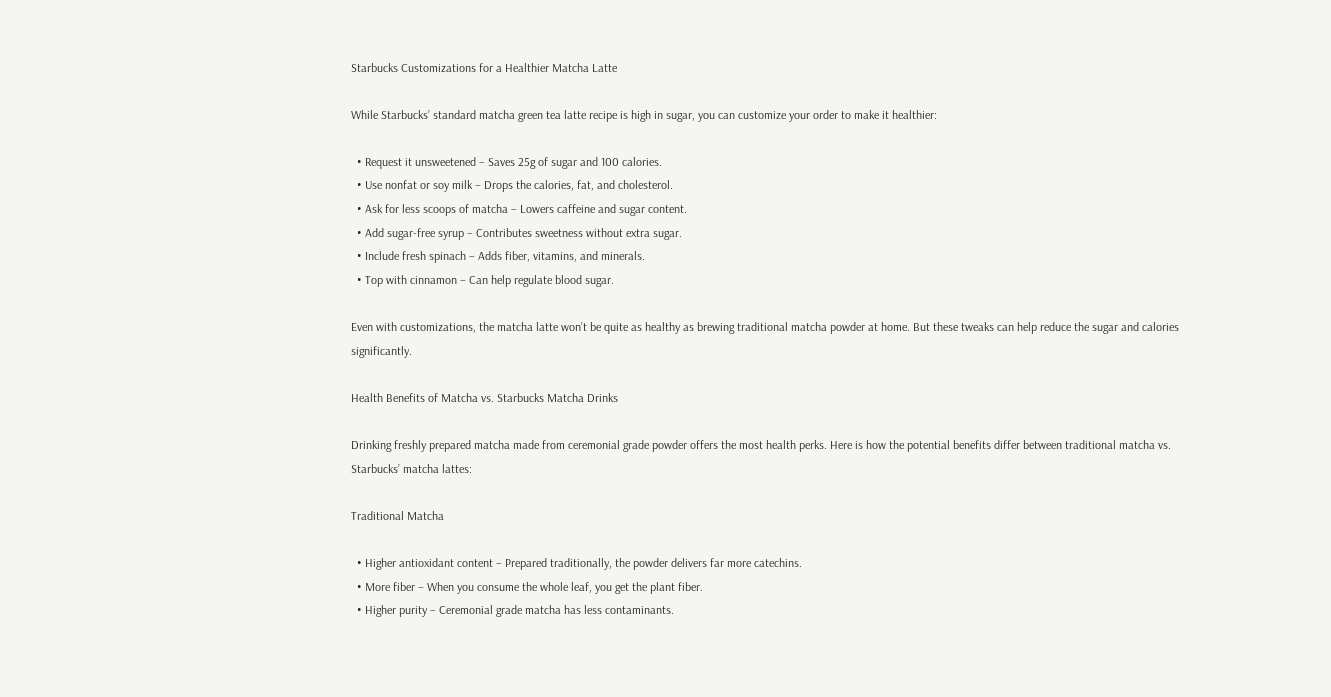Starbucks Customizations for a Healthier Matcha Latte

While Starbucks’ standard matcha green tea latte recipe is high in sugar, you can customize your order to make it healthier:

  • Request it unsweetened – Saves 25g of sugar and 100 calories.
  • Use nonfat or soy milk – Drops the calories, fat, and cholesterol.
  • Ask for less scoops of matcha – Lowers caffeine and sugar content.
  • Add sugar-free syrup – Contributes sweetness without extra sugar.
  • Include fresh spinach – Adds fiber, vitamins, and minerals.
  • Top with cinnamon – Can help regulate blood sugar.

Even with customizations, the matcha latte won’t be quite as healthy as brewing traditional matcha powder at home. But these tweaks can help reduce the sugar and calories significantly.

Health Benefits of Matcha vs. Starbucks Matcha Drinks

Drinking freshly prepared matcha made from ceremonial grade powder offers the most health perks. Here is how the potential benefits differ between traditional matcha vs. Starbucks’ matcha lattes:

Traditional Matcha

  • Higher antioxidant content – Prepared traditionally, the powder delivers far more catechins.
  • More fiber – When you consume the whole leaf, you get the plant fiber.
  • Higher purity – Ceremonial grade matcha has less contaminants.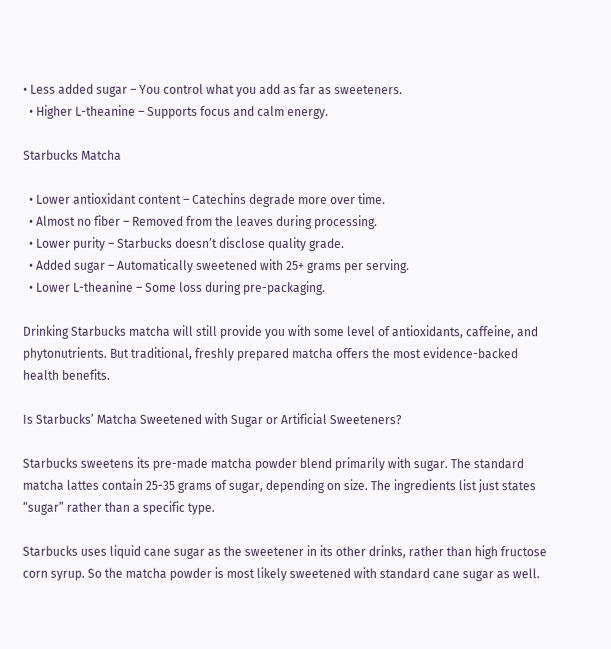• Less added sugar – You control what you add as far as sweeteners.
  • Higher L-theanine – Supports focus and calm energy.

Starbucks Matcha

  • Lower antioxidant content – Catechins degrade more over time.
  • Almost no fiber – Removed from the leaves during processing.
  • Lower purity – Starbucks doesn’t disclose quality grade.
  • Added sugar – Automatically sweetened with 25+ grams per serving.
  • Lower L-theanine – Some loss during pre-packaging.

Drinking Starbucks matcha will still provide you with some level of antioxidants, caffeine, and phytonutrients. But traditional, freshly prepared matcha offers the most evidence-backed health benefits.

Is Starbucks’ Matcha Sweetened with Sugar or Artificial Sweeteners?

Starbucks sweetens its pre-made matcha powder blend primarily with sugar. The standard matcha lattes contain 25-35 grams of sugar, depending on size. The ingredients list just states “sugar” rather than a specific type.

Starbucks uses liquid cane sugar as the sweetener in its other drinks, rather than high fructose corn syrup. So the matcha powder is most likely sweetened with standard cane sugar as well.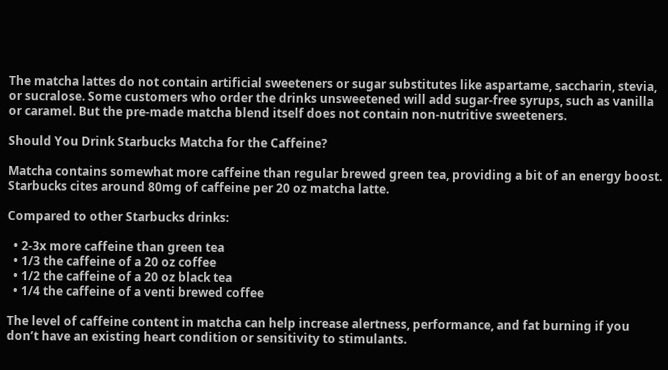The matcha lattes do not contain artificial sweeteners or sugar substitutes like aspartame, saccharin, stevia, or sucralose. Some customers who order the drinks unsweetened will add sugar-free syrups, such as vanilla or caramel. But the pre-made matcha blend itself does not contain non-nutritive sweeteners.

Should You Drink Starbucks Matcha for the Caffeine?

Matcha contains somewhat more caffeine than regular brewed green tea, providing a bit of an energy boost. Starbucks cites around 80mg of caffeine per 20 oz matcha latte.

Compared to other Starbucks drinks:

  • 2-3x more caffeine than green tea
  • 1/3 the caffeine of a 20 oz coffee
  • 1/2 the caffeine of a 20 oz black tea
  • 1/4 the caffeine of a venti brewed coffee

The level of caffeine content in matcha can help increase alertness, performance, and fat burning if you don’t have an existing heart condition or sensitivity to stimulants.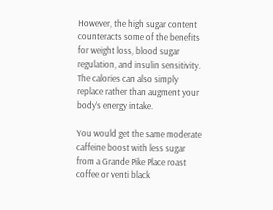However, the high sugar content counteracts some of the benefits for weight loss, blood sugar regulation, and insulin sensitivity. The calories can also simply replace rather than augment your body’s energy intake.

You would get the same moderate caffeine boost with less sugar from a Grande Pike Place roast coffee or venti black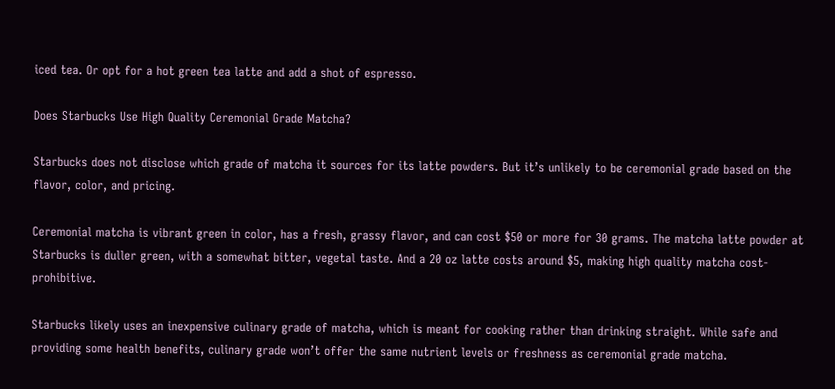iced tea. Or opt for a hot green tea latte and add a shot of espresso.

Does Starbucks Use High Quality Ceremonial Grade Matcha?

Starbucks does not disclose which grade of matcha it sources for its latte powders. But it’s unlikely to be ceremonial grade based on the flavor, color, and pricing.

Ceremonial matcha is vibrant green in color, has a fresh, grassy flavor, and can cost $50 or more for 30 grams. The matcha latte powder at Starbucks is duller green, with a somewhat bitter, vegetal taste. And a 20 oz latte costs around $5, making high quality matcha cost-prohibitive.

Starbucks likely uses an inexpensive culinary grade of matcha, which is meant for cooking rather than drinking straight. While safe and providing some health benefits, culinary grade won’t offer the same nutrient levels or freshness as ceremonial grade matcha.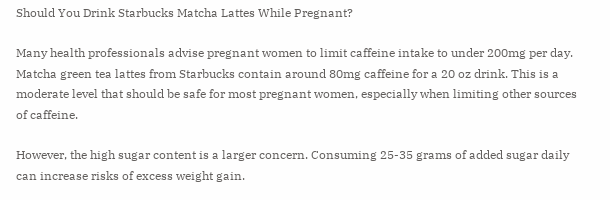Should You Drink Starbucks Matcha Lattes While Pregnant?

Many health professionals advise pregnant women to limit caffeine intake to under 200mg per day. Matcha green tea lattes from Starbucks contain around 80mg caffeine for a 20 oz drink. This is a moderate level that should be safe for most pregnant women, especially when limiting other sources of caffeine.

However, the high sugar content is a larger concern. Consuming 25-35 grams of added sugar daily can increase risks of excess weight gain.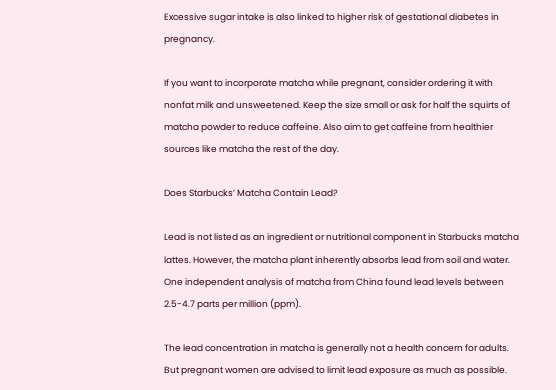Excessive sugar intake is also linked to higher risk of gestational diabetes in pregnancy.

If you want to incorporate matcha while pregnant, consider ordering it with nonfat milk and unsweetened. Keep the size small or ask for half the squirts of matcha powder to reduce caffeine. Also aim to get caffeine from healthier sources like matcha the rest of the day.

Does Starbucks’ Matcha Contain Lead?

Lead is not listed as an ingredient or nutritional component in Starbucks matcha lattes. However, the matcha plant inherently absorbs lead from soil and water. One independent analysis of matcha from China found lead levels between 2.5-4.7 parts per million (ppm).

The lead concentration in matcha is generally not a health concern for adults. But pregnant women are advised to limit lead exposure as much as possible.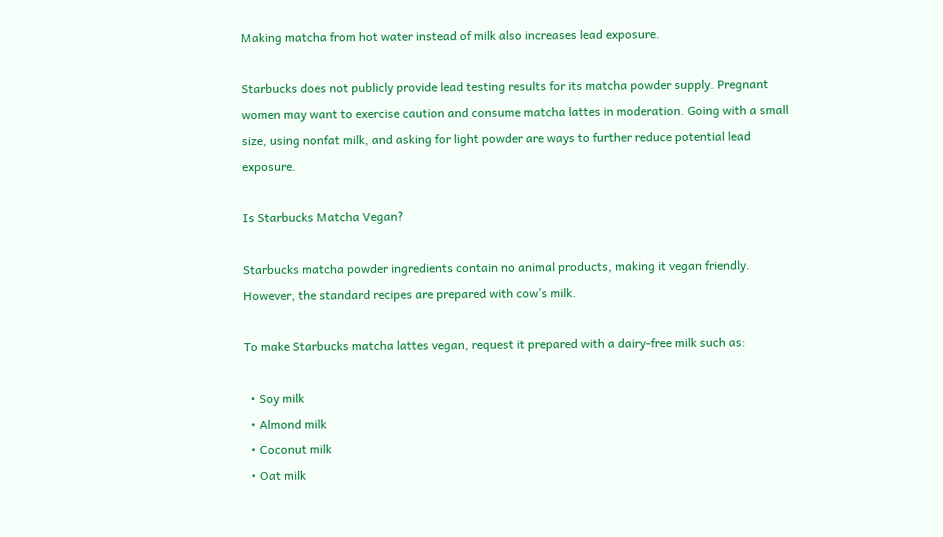Making matcha from hot water instead of milk also increases lead exposure.

Starbucks does not publicly provide lead testing results for its matcha powder supply. Pregnant women may want to exercise caution and consume matcha lattes in moderation. Going with a small size, using nonfat milk, and asking for light powder are ways to further reduce potential lead exposure.

Is Starbucks Matcha Vegan?

Starbucks matcha powder ingredients contain no animal products, making it vegan friendly. However, the standard recipes are prepared with cow’s milk.

To make Starbucks matcha lattes vegan, request it prepared with a dairy-free milk such as:

  • Soy milk
  • Almond milk
  • Coconut milk
  • Oat milk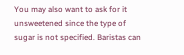You may also want to ask for it unsweetened since the type of sugar is not specified. Baristas can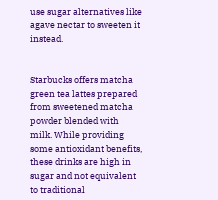use sugar alternatives like agave nectar to sweeten it instead.


Starbucks offers matcha green tea lattes prepared from sweetened matcha powder blended with milk. While providing some antioxidant benefits, these drinks are high in sugar and not equivalent to traditional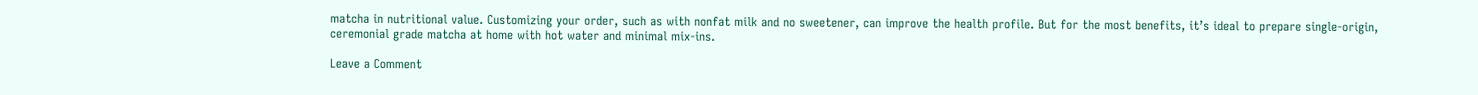matcha in nutritional value. Customizing your order, such as with nonfat milk and no sweetener, can improve the health profile. But for the most benefits, it’s ideal to prepare single-origin, ceremonial grade matcha at home with hot water and minimal mix-ins.

Leave a Comment